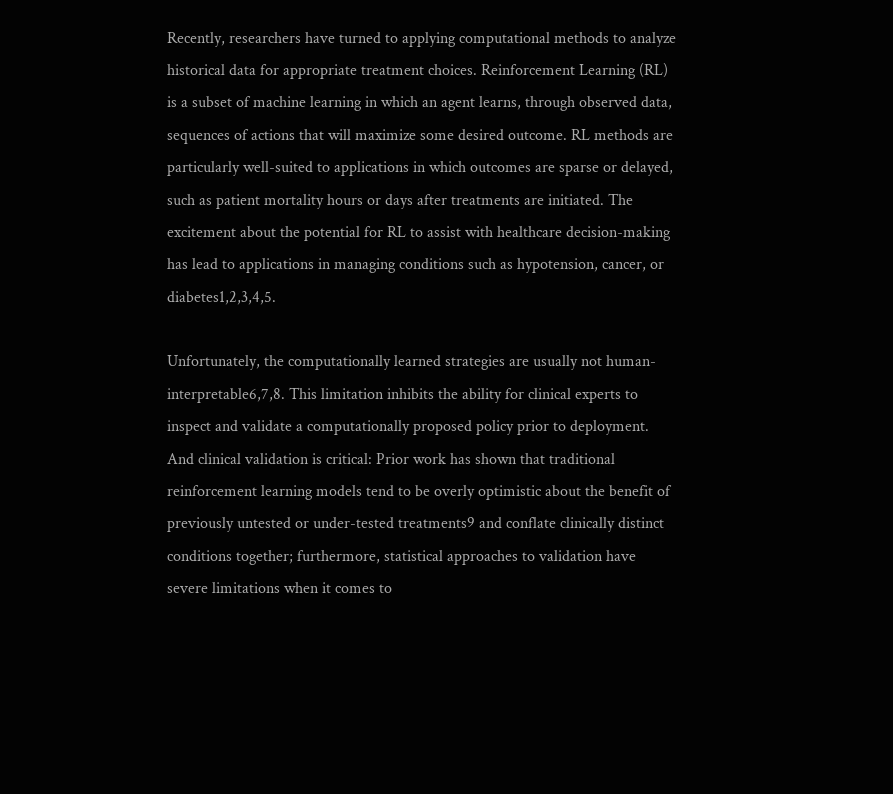Recently, researchers have turned to applying computational methods to analyze historical data for appropriate treatment choices. Reinforcement Learning (RL) is a subset of machine learning in which an agent learns, through observed data, sequences of actions that will maximize some desired outcome. RL methods are particularly well-suited to applications in which outcomes are sparse or delayed, such as patient mortality hours or days after treatments are initiated. The excitement about the potential for RL to assist with healthcare decision-making has lead to applications in managing conditions such as hypotension, cancer, or diabetes1,2,3,4,5.

Unfortunately, the computationally learned strategies are usually not human-interpretable6,7,8. This limitation inhibits the ability for clinical experts to inspect and validate a computationally proposed policy prior to deployment. And clinical validation is critical: Prior work has shown that traditional reinforcement learning models tend to be overly optimistic about the benefit of previously untested or under-tested treatments9 and conflate clinically distinct conditions together; furthermore, statistical approaches to validation have severe limitations when it comes to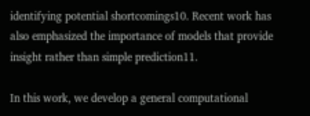identifying potential shortcomings10. Recent work has also emphasized the importance of models that provide insight rather than simple prediction11.

In this work, we develop a general computational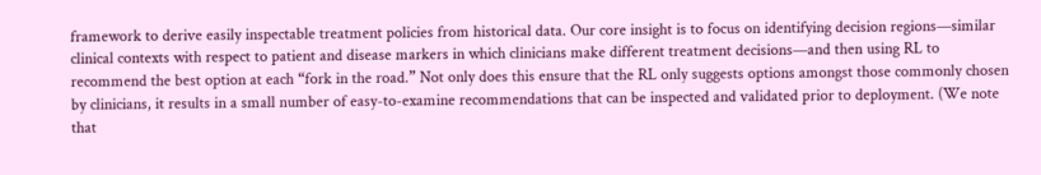framework to derive easily inspectable treatment policies from historical data. Our core insight is to focus on identifying decision regions—similar clinical contexts with respect to patient and disease markers in which clinicians make different treatment decisions—and then using RL to recommend the best option at each “fork in the road.” Not only does this ensure that the RL only suggests options amongst those commonly chosen by clinicians, it results in a small number of easy-to-examine recommendations that can be inspected and validated prior to deployment. (We note that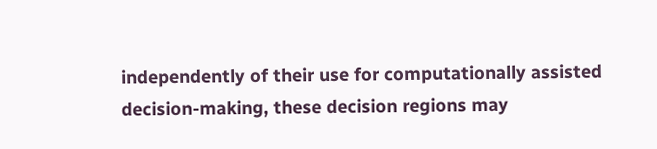independently of their use for computationally assisted decision-making, these decision regions may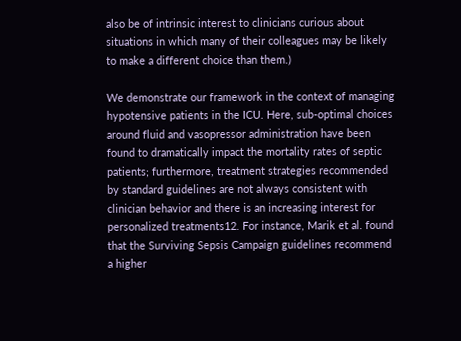also be of intrinsic interest to clinicians curious about situations in which many of their colleagues may be likely to make a different choice than them.)

We demonstrate our framework in the context of managing hypotensive patients in the ICU. Here, sub-optimal choices around fluid and vasopressor administration have been found to dramatically impact the mortality rates of septic patients; furthermore, treatment strategies recommended by standard guidelines are not always consistent with clinician behavior and there is an increasing interest for personalized treatments12. For instance, Marik et al. found that the Surviving Sepsis Campaign guidelines recommend a higher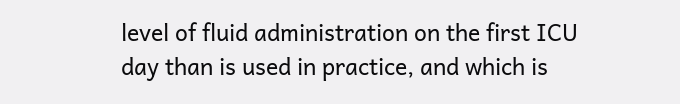level of fluid administration on the first ICU day than is used in practice, and which is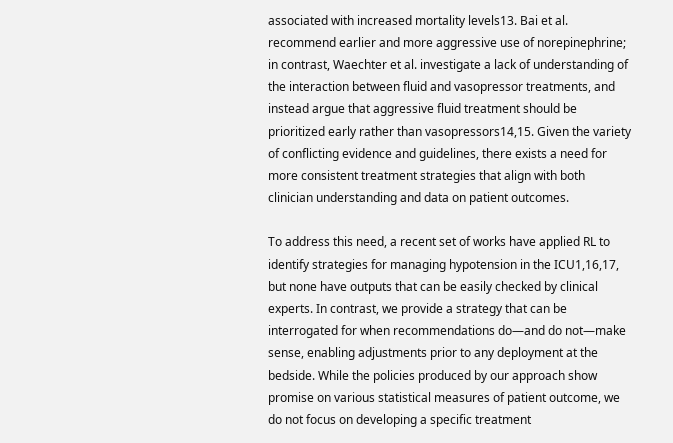associated with increased mortality levels13. Bai et al. recommend earlier and more aggressive use of norepinephrine; in contrast, Waechter et al. investigate a lack of understanding of the interaction between fluid and vasopressor treatments, and instead argue that aggressive fluid treatment should be prioritized early rather than vasopressors14,15. Given the variety of conflicting evidence and guidelines, there exists a need for more consistent treatment strategies that align with both clinician understanding and data on patient outcomes.

To address this need, a recent set of works have applied RL to identify strategies for managing hypotension in the ICU1,16,17, but none have outputs that can be easily checked by clinical experts. In contrast, we provide a strategy that can be interrogated for when recommendations do—and do not—make sense, enabling adjustments prior to any deployment at the bedside. While the policies produced by our approach show promise on various statistical measures of patient outcome, we do not focus on developing a specific treatment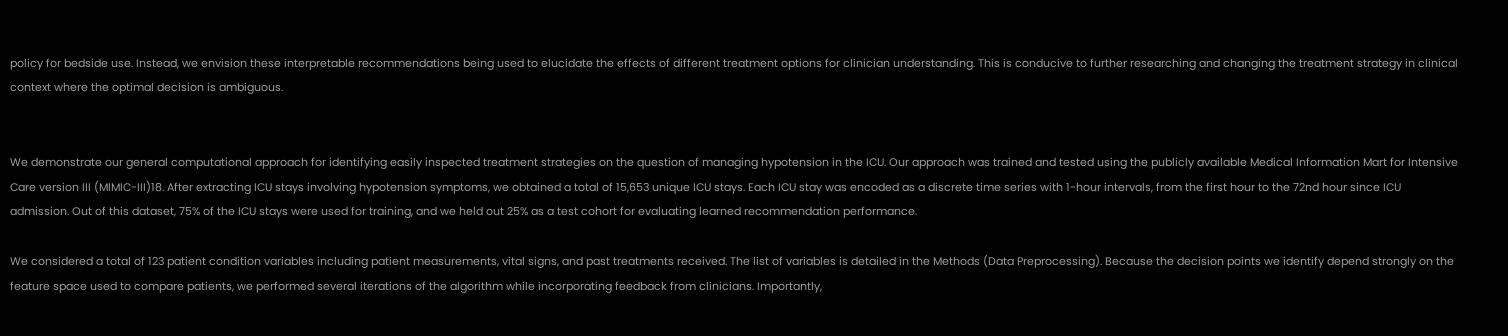policy for bedside use. Instead, we envision these interpretable recommendations being used to elucidate the effects of different treatment options for clinician understanding. This is conducive to further researching and changing the treatment strategy in clinical context where the optimal decision is ambiguous.


We demonstrate our general computational approach for identifying easily inspected treatment strategies on the question of managing hypotension in the ICU. Our approach was trained and tested using the publicly available Medical Information Mart for Intensive Care version III (MIMIC-III)18. After extracting ICU stays involving hypotension symptoms, we obtained a total of 15,653 unique ICU stays. Each ICU stay was encoded as a discrete time series with 1-hour intervals, from the first hour to the 72nd hour since ICU admission. Out of this dataset, 75% of the ICU stays were used for training, and we held out 25% as a test cohort for evaluating learned recommendation performance.

We considered a total of 123 patient condition variables including patient measurements, vital signs, and past treatments received. The list of variables is detailed in the Methods (Data Preprocessing). Because the decision points we identify depend strongly on the feature space used to compare patients, we performed several iterations of the algorithm while incorporating feedback from clinicians. Importantly,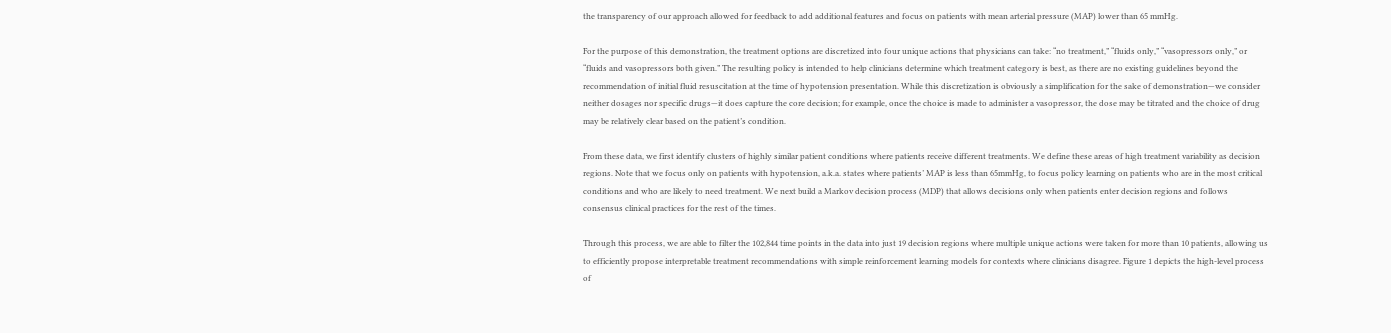the transparency of our approach allowed for feedback to add additional features and focus on patients with mean arterial pressure (MAP) lower than 65 mmHg.

For the purpose of this demonstration, the treatment options are discretized into four unique actions that physicians can take: “no treatment,” “fluids only,” “vasopressors only,” or “fluids and vasopressors both given.” The resulting policy is intended to help clinicians determine which treatment category is best, as there are no existing guidelines beyond the recommendation of initial fluid resuscitation at the time of hypotension presentation. While this discretization is obviously a simplification for the sake of demonstration—we consider neither dosages nor specific drugs—it does capture the core decision; for example, once the choice is made to administer a vasopressor, the dose may be titrated and the choice of drug may be relatively clear based on the patient’s condition.

From these data, we first identify clusters of highly similar patient conditions where patients receive different treatments. We define these areas of high treatment variability as decision regions. Note that we focus only on patients with hypotension, a.k.a. states where patients’ MAP is less than 65mmHg, to focus policy learning on patients who are in the most critical conditions and who are likely to need treatment. We next build a Markov decision process (MDP) that allows decisions only when patients enter decision regions and follows consensus clinical practices for the rest of the times.

Through this process, we are able to filter the 102,844 time points in the data into just 19 decision regions where multiple unique actions were taken for more than 10 patients, allowing us to efficiently propose interpretable treatment recommendations with simple reinforcement learning models for contexts where clinicians disagree. Figure 1 depicts the high-level process of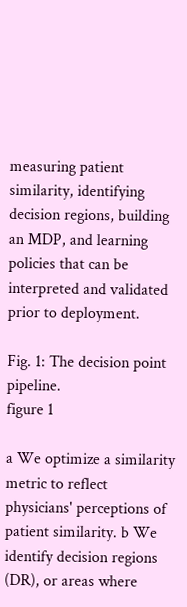measuring patient similarity, identifying decision regions, building an MDP, and learning policies that can be interpreted and validated prior to deployment.

Fig. 1: The decision point pipeline.
figure 1

a We optimize a similarity metric to reflect physicians' perceptions of patient similarity. b We identify decision regions (DR), or areas where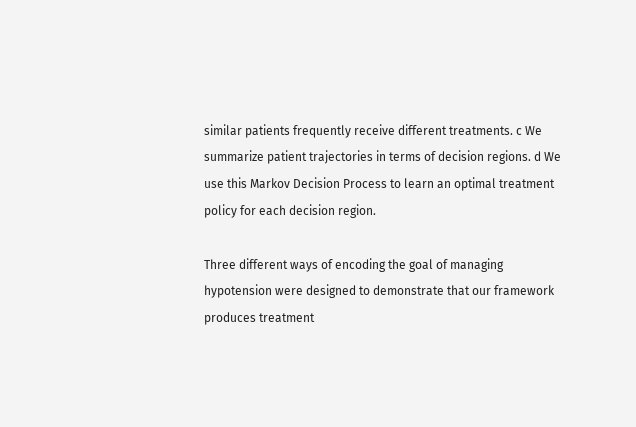similar patients frequently receive different treatments. c We summarize patient trajectories in terms of decision regions. d We use this Markov Decision Process to learn an optimal treatment policy for each decision region.

Three different ways of encoding the goal of managing hypotension were designed to demonstrate that our framework produces treatment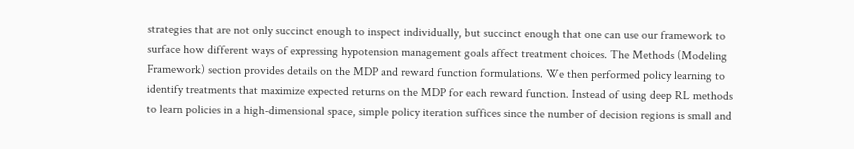strategies that are not only succinct enough to inspect individually, but succinct enough that one can use our framework to surface how different ways of expressing hypotension management goals affect treatment choices. The Methods (Modeling Framework) section provides details on the MDP and reward function formulations. We then performed policy learning to identify treatments that maximize expected returns on the MDP for each reward function. Instead of using deep RL methods to learn policies in a high-dimensional space, simple policy iteration suffices since the number of decision regions is small and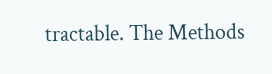tractable. The Methods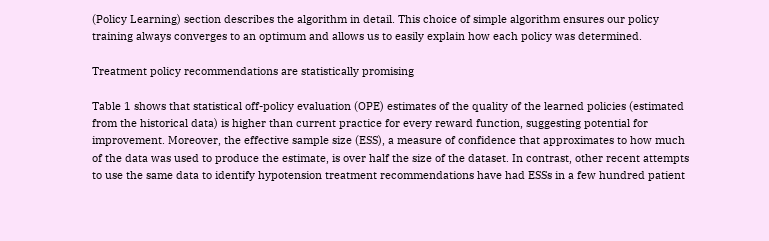(Policy Learning) section describes the algorithm in detail. This choice of simple algorithm ensures our policy training always converges to an optimum and allows us to easily explain how each policy was determined.

Treatment policy recommendations are statistically promising

Table 1 shows that statistical off-policy evaluation (OPE) estimates of the quality of the learned policies (estimated from the historical data) is higher than current practice for every reward function, suggesting potential for improvement. Moreover, the effective sample size (ESS), a measure of confidence that approximates to how much of the data was used to produce the estimate, is over half the size of the dataset. In contrast, other recent attempts to use the same data to identify hypotension treatment recommendations have had ESSs in a few hundred patient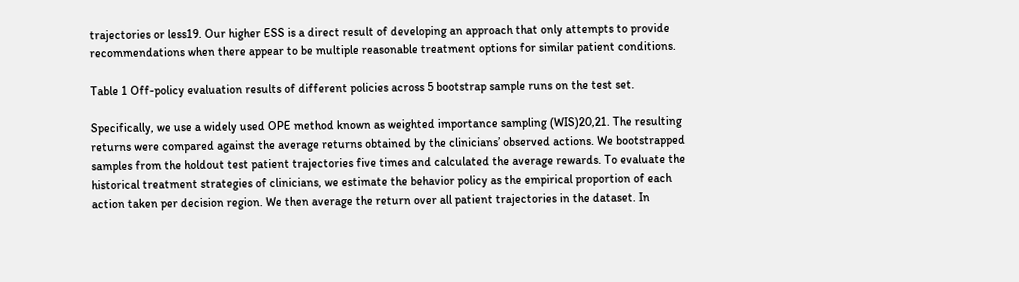trajectories or less19. Our higher ESS is a direct result of developing an approach that only attempts to provide recommendations when there appear to be multiple reasonable treatment options for similar patient conditions.

Table 1 Off-policy evaluation results of different policies across 5 bootstrap sample runs on the test set.

Specifically, we use a widely used OPE method known as weighted importance sampling (WIS)20,21. The resulting returns were compared against the average returns obtained by the clinicians’ observed actions. We bootstrapped samples from the holdout test patient trajectories five times and calculated the average rewards. To evaluate the historical treatment strategies of clinicians, we estimate the behavior policy as the empirical proportion of each action taken per decision region. We then average the return over all patient trajectories in the dataset. In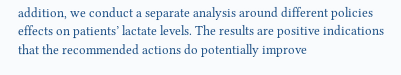addition, we conduct a separate analysis around different policies effects on patients’ lactate levels. The results are positive indications that the recommended actions do potentially improve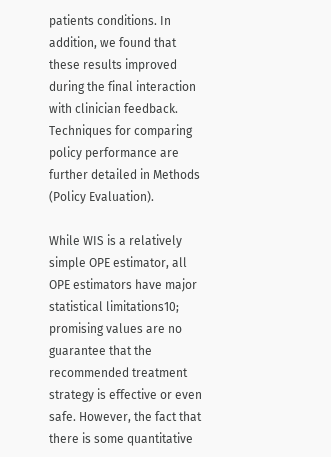patients conditions. In addition, we found that these results improved during the final interaction with clinician feedback. Techniques for comparing policy performance are further detailed in Methods (Policy Evaluation).

While WIS is a relatively simple OPE estimator, all OPE estimators have major statistical limitations10; promising values are no guarantee that the recommended treatment strategy is effective or even safe. However, the fact that there is some quantitative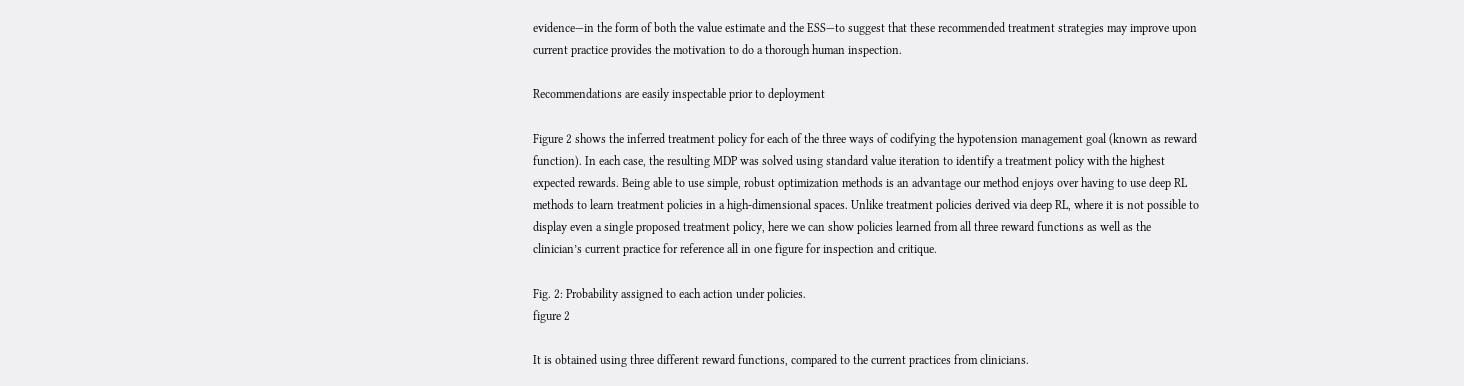evidence—in the form of both the value estimate and the ESS—to suggest that these recommended treatment strategies may improve upon current practice provides the motivation to do a thorough human inspection.

Recommendations are easily inspectable prior to deployment

Figure 2 shows the inferred treatment policy for each of the three ways of codifying the hypotension management goal (known as reward function). In each case, the resulting MDP was solved using standard value iteration to identify a treatment policy with the highest expected rewards. Being able to use simple, robust optimization methods is an advantage our method enjoys over having to use deep RL methods to learn treatment policies in a high-dimensional spaces. Unlike treatment policies derived via deep RL, where it is not possible to display even a single proposed treatment policy, here we can show policies learned from all three reward functions as well as the clinician’s current practice for reference all in one figure for inspection and critique.

Fig. 2: Probability assigned to each action under policies.
figure 2

It is obtained using three different reward functions, compared to the current practices from clinicians.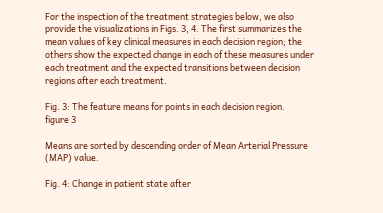For the inspection of the treatment strategies below, we also provide the visualizations in Figs. 3, 4. The first summarizes the mean values of key clinical measures in each decision region; the others show the expected change in each of these measures under each treatment and the expected transitions between decision regions after each treatment.

Fig. 3: The feature means for points in each decision region.
figure 3

Means are sorted by descending order of Mean Arterial Pressure (MAP) value.

Fig. 4: Change in patient state after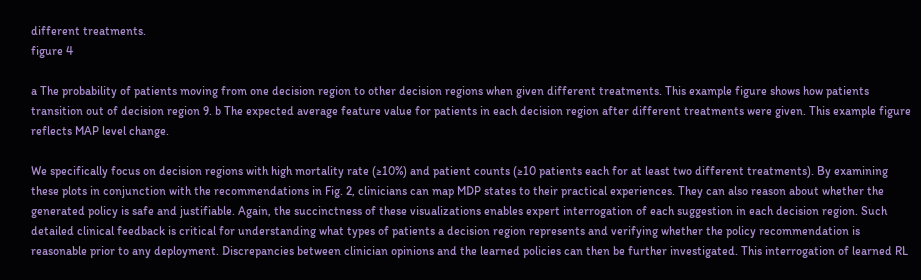different treatments.
figure 4

a The probability of patients moving from one decision region to other decision regions when given different treatments. This example figure shows how patients transition out of decision region 9. b The expected average feature value for patients in each decision region after different treatments were given. This example figure reflects MAP level change.

We specifically focus on decision regions with high mortality rate (≥10%) and patient counts (≥10 patients each for at least two different treatments). By examining these plots in conjunction with the recommendations in Fig. 2, clinicians can map MDP states to their practical experiences. They can also reason about whether the generated policy is safe and justifiable. Again, the succinctness of these visualizations enables expert interrogation of each suggestion in each decision region. Such detailed clinical feedback is critical for understanding what types of patients a decision region represents and verifying whether the policy recommendation is reasonable prior to any deployment. Discrepancies between clinician opinions and the learned policies can then be further investigated. This interrogation of learned RL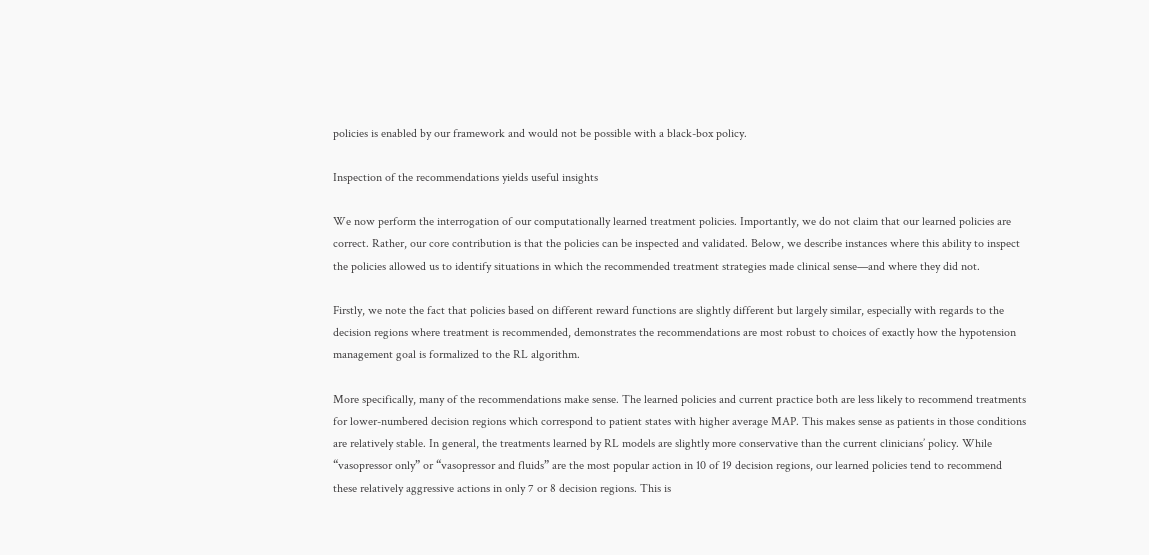policies is enabled by our framework and would not be possible with a black-box policy.

Inspection of the recommendations yields useful insights

We now perform the interrogation of our computationally learned treatment policies. Importantly, we do not claim that our learned policies are correct. Rather, our core contribution is that the policies can be inspected and validated. Below, we describe instances where this ability to inspect the policies allowed us to identify situations in which the recommended treatment strategies made clinical sense—and where they did not.

Firstly, we note the fact that policies based on different reward functions are slightly different but largely similar, especially with regards to the decision regions where treatment is recommended, demonstrates the recommendations are most robust to choices of exactly how the hypotension management goal is formalized to the RL algorithm.

More specifically, many of the recommendations make sense. The learned policies and current practice both are less likely to recommend treatments for lower-numbered decision regions which correspond to patient states with higher average MAP. This makes sense as patients in those conditions are relatively stable. In general, the treatments learned by RL models are slightly more conservative than the current clinicians’ policy. While “vasopressor only” or “vasopressor and fluids” are the most popular action in 10 of 19 decision regions, our learned policies tend to recommend these relatively aggressive actions in only 7 or 8 decision regions. This is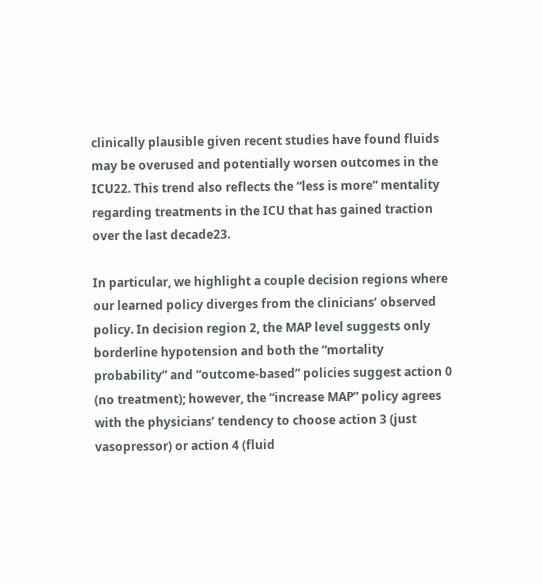clinically plausible given recent studies have found fluids may be overused and potentially worsen outcomes in the ICU22. This trend also reflects the “less is more” mentality regarding treatments in the ICU that has gained traction over the last decade23.

In particular, we highlight a couple decision regions where our learned policy diverges from the clinicians’ observed policy. In decision region 2, the MAP level suggests only borderline hypotension and both the “mortality probability” and “outcome-based” policies suggest action 0 (no treatment); however, the “increase MAP” policy agrees with the physicians’ tendency to choose action 3 (just vasopressor) or action 4 (fluid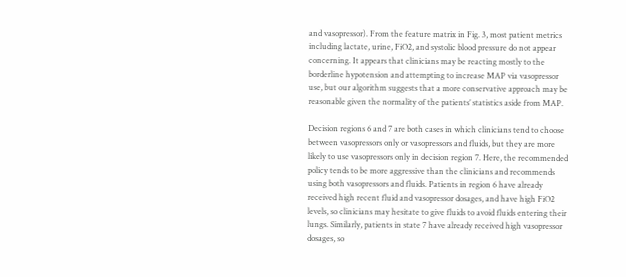and vasopressor). From the feature matrix in Fig. 3, most patient metrics including lactate, urine, FiO2, and systolic blood pressure do not appear concerning. It appears that clinicians may be reacting mostly to the borderline hypotension and attempting to increase MAP via vasopressor use, but our algorithm suggests that a more conservative approach may be reasonable given the normality of the patients’ statistics aside from MAP.

Decision regions 6 and 7 are both cases in which clinicians tend to choose between vasopressors only or vasopressors and fluids, but they are more likely to use vasopressors only in decision region 7. Here, the recommended policy tends to be more aggressive than the clinicians and recommends using both vasopressors and fluids. Patients in region 6 have already received high recent fluid and vasopressor dosages, and have high FiO2 levels, so clinicians may hesitate to give fluids to avoid fluids entering their lungs. Similarly, patients in state 7 have already received high vasopressor dosages, so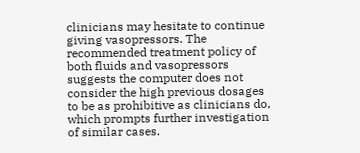clinicians may hesitate to continue giving vasopressors. The recommended treatment policy of both fluids and vasopressors suggests the computer does not consider the high previous dosages to be as prohibitive as clinicians do, which prompts further investigation of similar cases.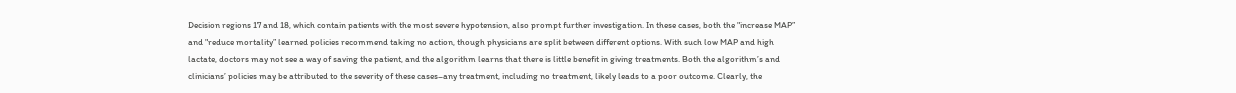Decision regions 17 and 18, which contain patients with the most severe hypotension, also prompt further investigation. In these cases, both the "increase MAP” and "reduce mortality” learned policies recommend taking no action, though physicians are split between different options. With such low MAP and high lactate, doctors may not see a way of saving the patient, and the algorithm learns that there is little benefit in giving treatments. Both the algorithm’s and clinicians’ policies may be attributed to the severity of these cases–any treatment, including no treatment, likely leads to a poor outcome. Clearly, the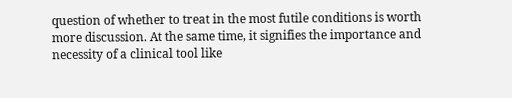question of whether to treat in the most futile conditions is worth more discussion. At the same time, it signifies the importance and necessity of a clinical tool like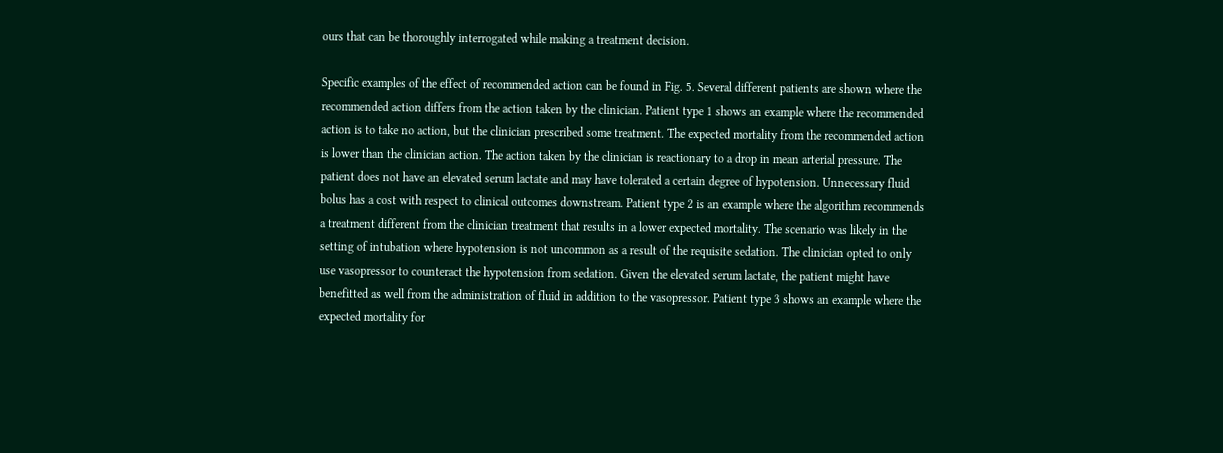ours that can be thoroughly interrogated while making a treatment decision.

Specific examples of the effect of recommended action can be found in Fig. 5. Several different patients are shown where the recommended action differs from the action taken by the clinician. Patient type 1 shows an example where the recommended action is to take no action, but the clinician prescribed some treatment. The expected mortality from the recommended action is lower than the clinician action. The action taken by the clinician is reactionary to a drop in mean arterial pressure. The patient does not have an elevated serum lactate and may have tolerated a certain degree of hypotension. Unnecessary fluid bolus has a cost with respect to clinical outcomes downstream. Patient type 2 is an example where the algorithm recommends a treatment different from the clinician treatment that results in a lower expected mortality. The scenario was likely in the setting of intubation where hypotension is not uncommon as a result of the requisite sedation. The clinician opted to only use vasopressor to counteract the hypotension from sedation. Given the elevated serum lactate, the patient might have benefitted as well from the administration of fluid in addition to the vasopressor. Patient type 3 shows an example where the expected mortality for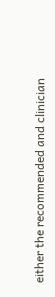either the recommended and clinician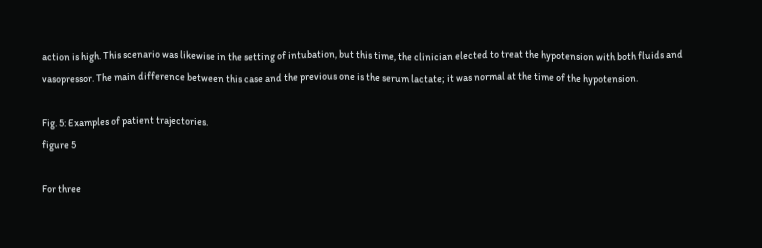action is high. This scenario was likewise in the setting of intubation, but this time, the clinician elected to treat the hypotension with both fluids and vasopressor. The main difference between this case and the previous one is the serum lactate; it was normal at the time of the hypotension.

Fig. 5: Examples of patient trajectories.
figure 5

For three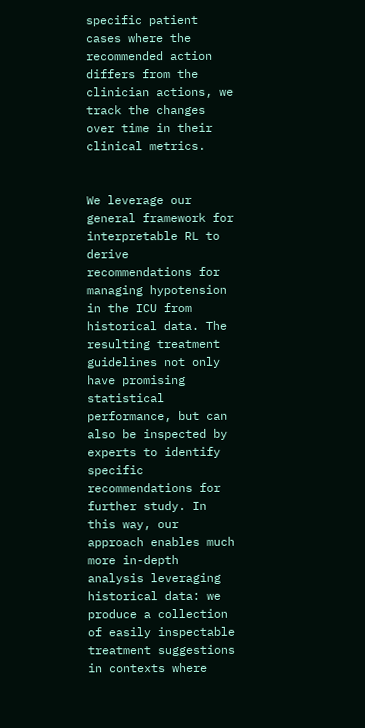specific patient cases where the recommended action differs from the clinician actions, we track the changes over time in their clinical metrics.


We leverage our general framework for interpretable RL to derive recommendations for managing hypotension in the ICU from historical data. The resulting treatment guidelines not only have promising statistical performance, but can also be inspected by experts to identify specific recommendations for further study. In this way, our approach enables much more in-depth analysis leveraging historical data: we produce a collection of easily inspectable treatment suggestions in contexts where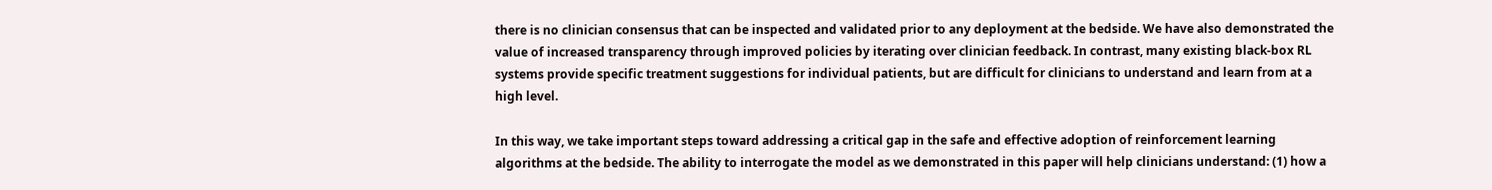there is no clinician consensus that can be inspected and validated prior to any deployment at the bedside. We have also demonstrated the value of increased transparency through improved policies by iterating over clinician feedback. In contrast, many existing black-box RL systems provide specific treatment suggestions for individual patients, but are difficult for clinicians to understand and learn from at a high level.

In this way, we take important steps toward addressing a critical gap in the safe and effective adoption of reinforcement learning algorithms at the bedside. The ability to interrogate the model as we demonstrated in this paper will help clinicians understand: (1) how a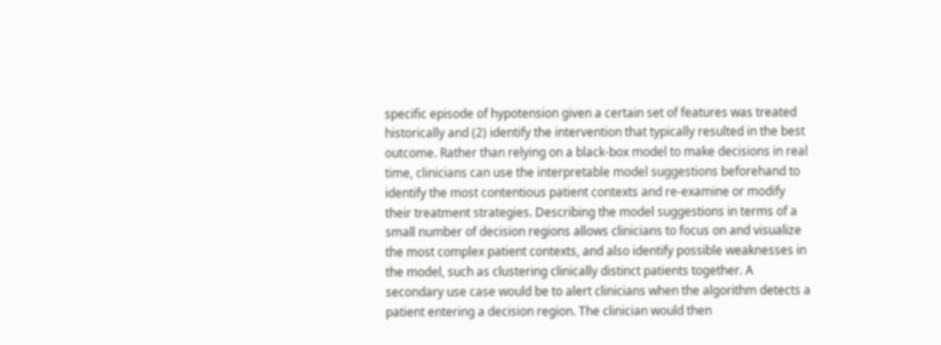specific episode of hypotension given a certain set of features was treated historically and (2) identify the intervention that typically resulted in the best outcome. Rather than relying on a black-box model to make decisions in real time, clinicians can use the interpretable model suggestions beforehand to identify the most contentious patient contexts and re-examine or modify their treatment strategies. Describing the model suggestions in terms of a small number of decision regions allows clinicians to focus on and visualize the most complex patient contexts, and also identify possible weaknesses in the model, such as clustering clinically distinct patients together. A secondary use case would be to alert clinicians when the algorithm detects a patient entering a decision region. The clinician would then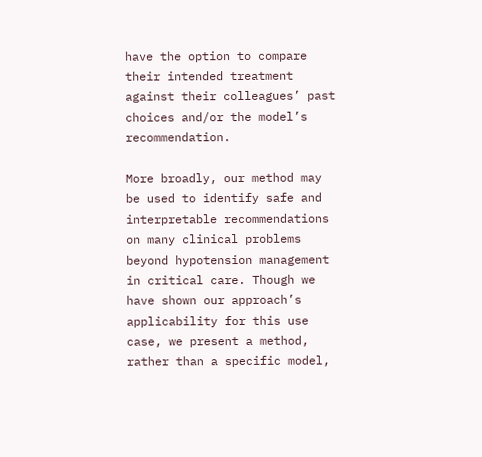have the option to compare their intended treatment against their colleagues’ past choices and/or the model’s recommendation.

More broadly, our method may be used to identify safe and interpretable recommendations on many clinical problems beyond hypotension management in critical care. Though we have shown our approach’s applicability for this use case, we present a method, rather than a specific model,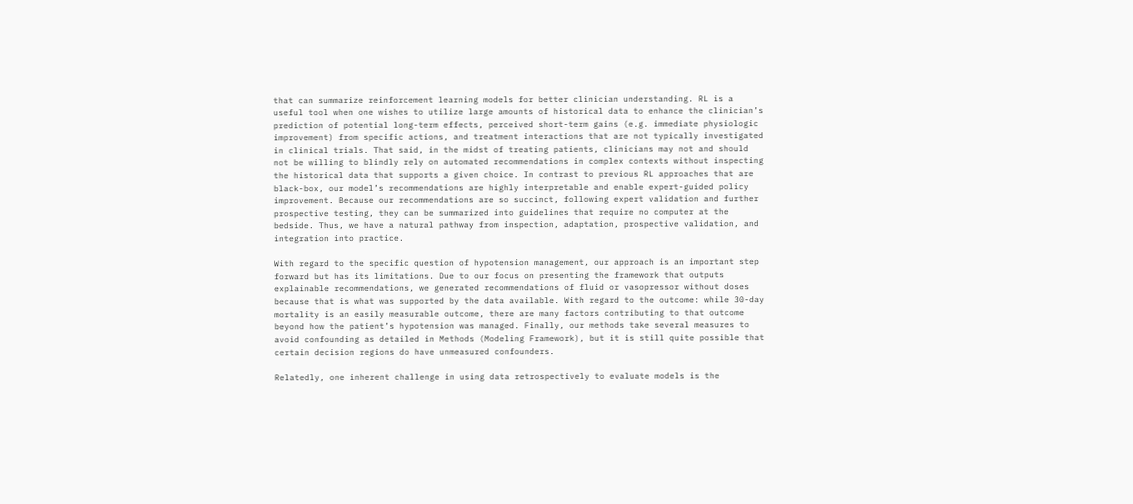that can summarize reinforcement learning models for better clinician understanding. RL is a useful tool when one wishes to utilize large amounts of historical data to enhance the clinician’s prediction of potential long-term effects, perceived short-term gains (e.g. immediate physiologic improvement) from specific actions, and treatment interactions that are not typically investigated in clinical trials. That said, in the midst of treating patients, clinicians may not and should not be willing to blindly rely on automated recommendations in complex contexts without inspecting the historical data that supports a given choice. In contrast to previous RL approaches that are black-box, our model’s recommendations are highly interpretable and enable expert-guided policy improvement. Because our recommendations are so succinct, following expert validation and further prospective testing, they can be summarized into guidelines that require no computer at the bedside. Thus, we have a natural pathway from inspection, adaptation, prospective validation, and integration into practice.

With regard to the specific question of hypotension management, our approach is an important step forward but has its limitations. Due to our focus on presenting the framework that outputs explainable recommendations, we generated recommendations of fluid or vasopressor without doses because that is what was supported by the data available. With regard to the outcome: while 30-day mortality is an easily measurable outcome, there are many factors contributing to that outcome beyond how the patient’s hypotension was managed. Finally, our methods take several measures to avoid confounding as detailed in Methods (Modeling Framework), but it is still quite possible that certain decision regions do have unmeasured confounders.

Relatedly, one inherent challenge in using data retrospectively to evaluate models is the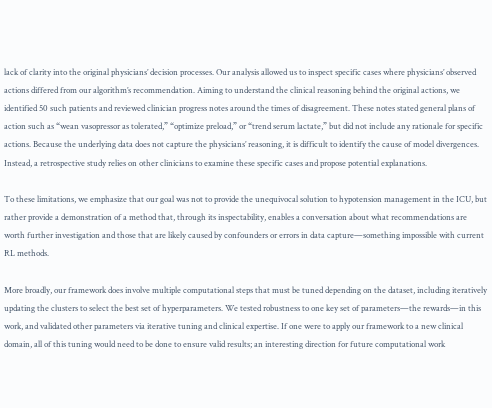lack of clarity into the original physicians’ decision processes. Our analysis allowed us to inspect specific cases where physicians’ observed actions differed from our algorithm’s recommendation. Aiming to understand the clinical reasoning behind the original actions, we identified 50 such patients and reviewed clinician progress notes around the times of disagreement. These notes stated general plans of action such as “wean vasopressor as tolerated,” “optimize preload,” or “trend serum lactate,” but did not include any rationale for specific actions. Because the underlying data does not capture the physicians’ reasoning, it is difficult to identify the cause of model divergences. Instead, a retrospective study relies on other clinicians to examine these specific cases and propose potential explanations.

To these limitations, we emphasize that our goal was not to provide the unequivocal solution to hypotension management in the ICU, but rather provide a demonstration of a method that, through its inspectability, enables a conversation about what recommendations are worth further investigation and those that are likely caused by confounders or errors in data capture—something impossible with current RL methods.

More broadly, our framework does involve multiple computational steps that must be tuned depending on the dataset, including iteratively updating the clusters to select the best set of hyperparameters. We tested robustness to one key set of parameters—the rewards—in this work, and validated other parameters via iterative tuning and clinical expertise. If one were to apply our framework to a new clinical domain, all of this tuning would need to be done to ensure valid results; an interesting direction for future computational work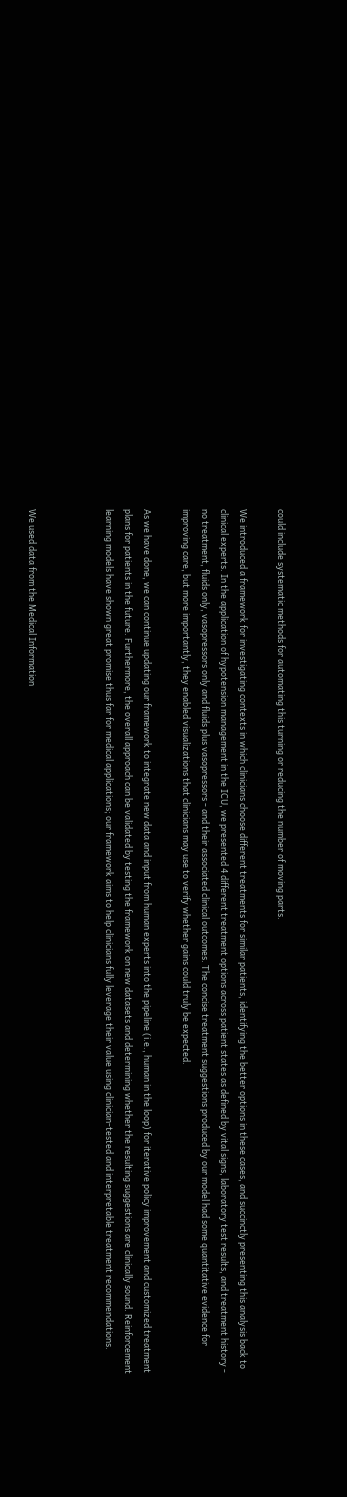could include systematic methods for automating this turning or reducing the number of moving parts.

We introduced a framework for investigating contexts in which clinicians choose different treatments for similar patients, identifying the better options in these cases, and succinctly presenting this analysis back to clinical experts. In the application of hypotension management in the ICU, we presented 4 different treatment options across patient states as defined by vital signs, laboratory test results, and treatment history - no treatment, fluids only, vasopressors only and fluids plus vasopressors - and their associated clinical outcomes. The concise treatment suggestions produced by our model had some quantitative evidence for improving care, but more importantly, they enabled visualizations that clinicians may use to verify whether gains could truly be expected.

As we have done, we can continue updating our framework to integrate new data and input from human experts into the pipeline (i.e., human in the loop) for iterative policy improvement and customized treatment plans for patients in the future. Furthermore, the overall approach can be validated by testing the framework on new datasets and determining whether the resulting suggestions are clinically sound. Reinforcement learning models have shown great promise thus far for medical applications; our framework aims to help clinicians fully leverage their value using clinician-tested and interpretable treatment recommendations.



We used data from the Medical Information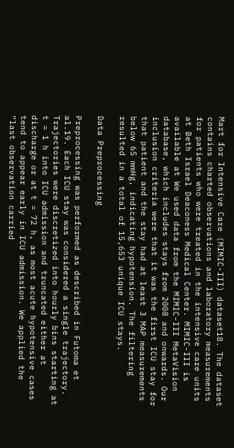Mart for Intensive Care (MIMIC-III) dataset18. The dataset contains charted observations and laboratory measurements for patients who were treated in the intensive care units at Beth Israel Deaconess Medical Center. MIMIC-III is available at We used data from the MIMIC-III MetaVision database, which includes stays from 2008 and onwards. Our inclusion criteria were that it was the first ICU stay for that patient and the stay had at least 3 MAP measurements below 65 mmHg, indicating hypotension. The filtering resulted in a total of 15,653 unique ICU stays.

Data Preprocessing

Preprocessing was performed as described in Futoma et al.19. Each ICU stay was considered a single trajectory. Trajectories were discretized into hourly bins starting at t = 1 h into ICU admission and truncated either at discharge or at t = 72 h, as most acute hypotensive cases tend to appear early in ICU admission. We applied the “last observation carried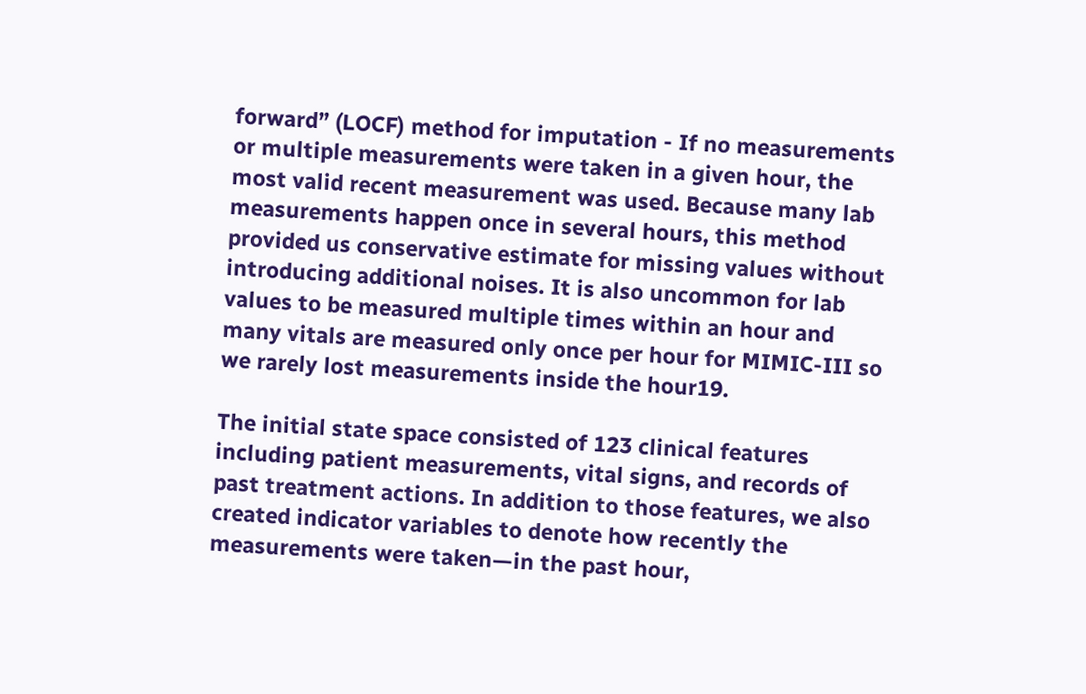forward” (LOCF) method for imputation - If no measurements or multiple measurements were taken in a given hour, the most valid recent measurement was used. Because many lab measurements happen once in several hours, this method provided us conservative estimate for missing values without introducing additional noises. It is also uncommon for lab values to be measured multiple times within an hour and many vitals are measured only once per hour for MIMIC-III so we rarely lost measurements inside the hour19.

The initial state space consisted of 123 clinical features including patient measurements, vital signs, and records of past treatment actions. In addition to those features, we also created indicator variables to denote how recently the measurements were taken—in the past hour,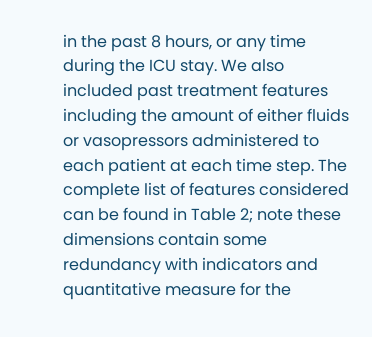in the past 8 hours, or any time during the ICU stay. We also included past treatment features including the amount of either fluids or vasopressors administered to each patient at each time step. The complete list of features considered can be found in Table 2; note these dimensions contain some redundancy with indicators and quantitative measure for the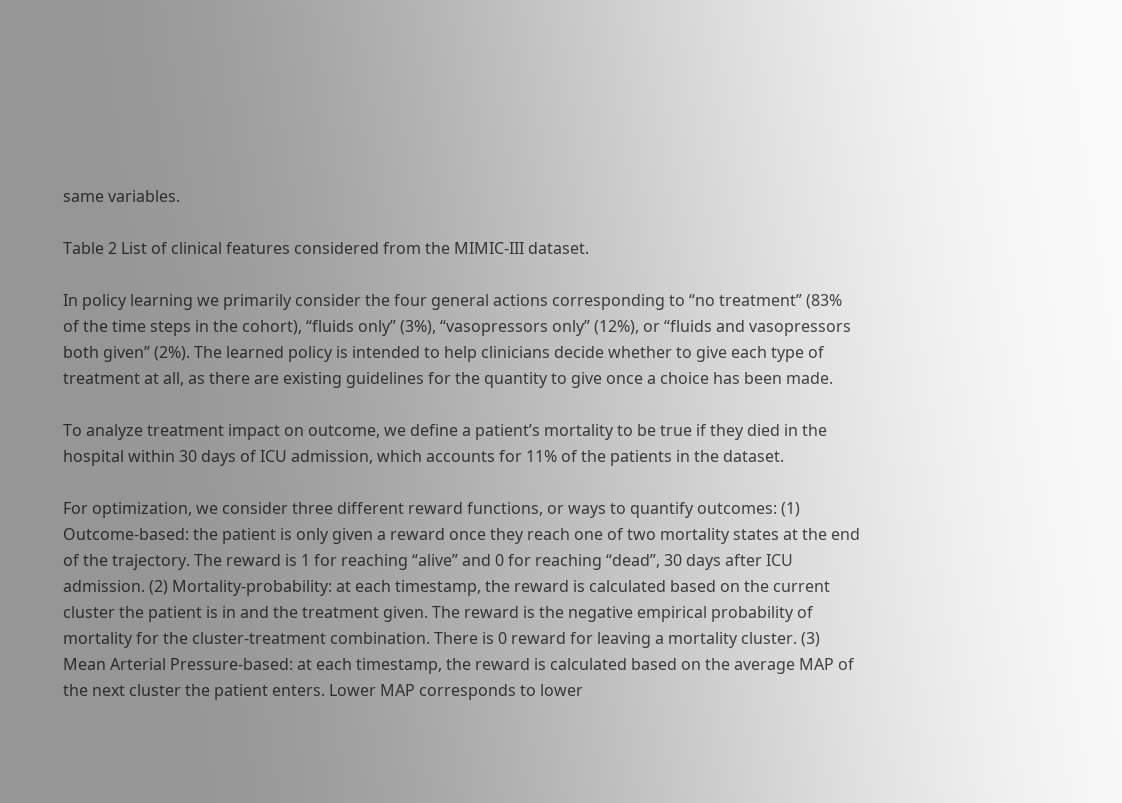same variables.

Table 2 List of clinical features considered from the MIMIC-III dataset.

In policy learning we primarily consider the four general actions corresponding to “no treatment” (83% of the time steps in the cohort), “fluids only” (3%), “vasopressors only” (12%), or “fluids and vasopressors both given” (2%). The learned policy is intended to help clinicians decide whether to give each type of treatment at all, as there are existing guidelines for the quantity to give once a choice has been made.

To analyze treatment impact on outcome, we define a patient’s mortality to be true if they died in the hospital within 30 days of ICU admission, which accounts for 11% of the patients in the dataset.

For optimization, we consider three different reward functions, or ways to quantify outcomes: (1) Outcome-based: the patient is only given a reward once they reach one of two mortality states at the end of the trajectory. The reward is 1 for reaching “alive” and 0 for reaching “dead”, 30 days after ICU admission. (2) Mortality-probability: at each timestamp, the reward is calculated based on the current cluster the patient is in and the treatment given. The reward is the negative empirical probability of mortality for the cluster-treatment combination. There is 0 reward for leaving a mortality cluster. (3) Mean Arterial Pressure-based: at each timestamp, the reward is calculated based on the average MAP of the next cluster the patient enters. Lower MAP corresponds to lower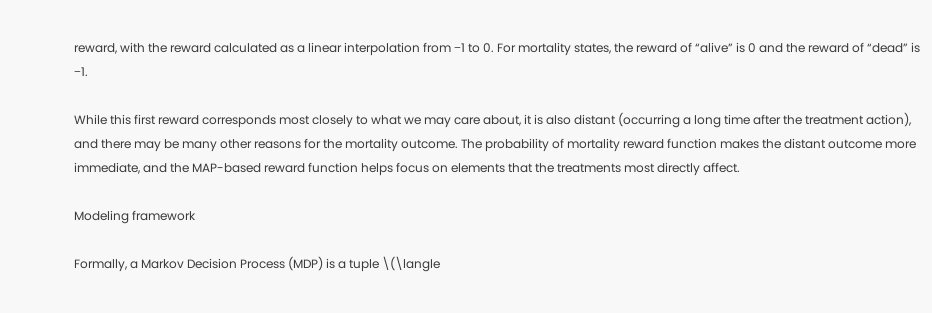reward, with the reward calculated as a linear interpolation from −1 to 0. For mortality states, the reward of “alive” is 0 and the reward of “dead” is −1.

While this first reward corresponds most closely to what we may care about, it is also distant (occurring a long time after the treatment action), and there may be many other reasons for the mortality outcome. The probability of mortality reward function makes the distant outcome more immediate, and the MAP-based reward function helps focus on elements that the treatments most directly affect.

Modeling framework

Formally, a Markov Decision Process (MDP) is a tuple \(\langle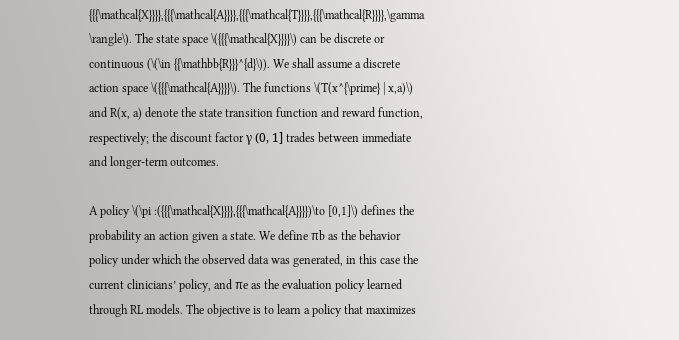{{{\mathcal{X}}}},{{{\mathcal{A}}}},{{{\mathcal{T}}}},{{{\mathcal{R}}}},\gamma \rangle\). The state space \({{{\mathcal{X}}}}\) can be discrete or continuous (\(\in {{\mathbb{R}}}^{d}\)). We shall assume a discrete action space \({{{\mathcal{A}}}}\). The functions \(T(x^{\prime} | x,a)\) and R(x, a) denote the state transition function and reward function, respectively; the discount factor γ (0, 1] trades between immediate and longer-term outcomes.

A policy \(\pi :({{{\mathcal{X}}}},{{{\mathcal{A}}}})\to [0,1]\) defines the probability an action given a state. We define πb as the behavior policy under which the observed data was generated, in this case the current clinicians’ policy, and πe as the evaluation policy learned through RL models. The objective is to learn a policy that maximizes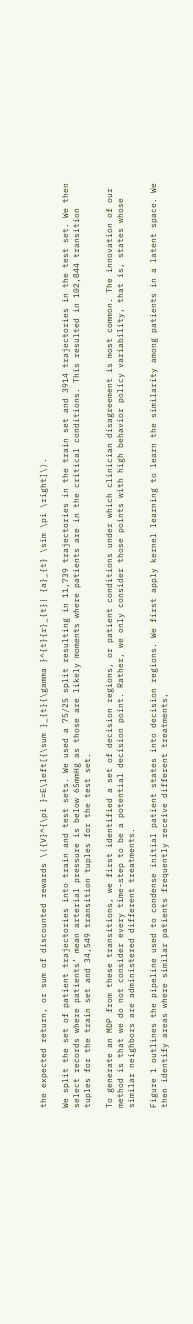the expected return, or sum of discounted rewards \({V}^{\pi }=E\left[{\sum }_{t}{\gamma }^{t}{r}_{t}| {a}_{t} \sim \pi \right]\).

We split the set of patient trajectories into train and test sets. We used a 75/25 split resulting in 11,739 trajectories in the train set and 3914 trajectories in the test set. We then select records where patients’ mean arterial pressure is below 65mmHg as those are likely moments where patients are in the critical conditions. This resulted in 102,844 transition tuples for the train set and 34,549 transition tuples for the test set.

To generate an MDP from these transitions, we first identified a set of decision regions, or patient conditions under which clinician disagreement is most common. The innovation of our method is that we do not consider every time-step to be a potential decision point. Rather, we only consider those points with high behavior policy variability, that is, states whose similar neighbors are administered different treatments.

Figure 1 outlines the pipeline used to condense initial patient states into decision regions. We first apply kernel learning to learn the similarity among patients in a latent space. We then identify areas where similar patients frequently receive different treatments,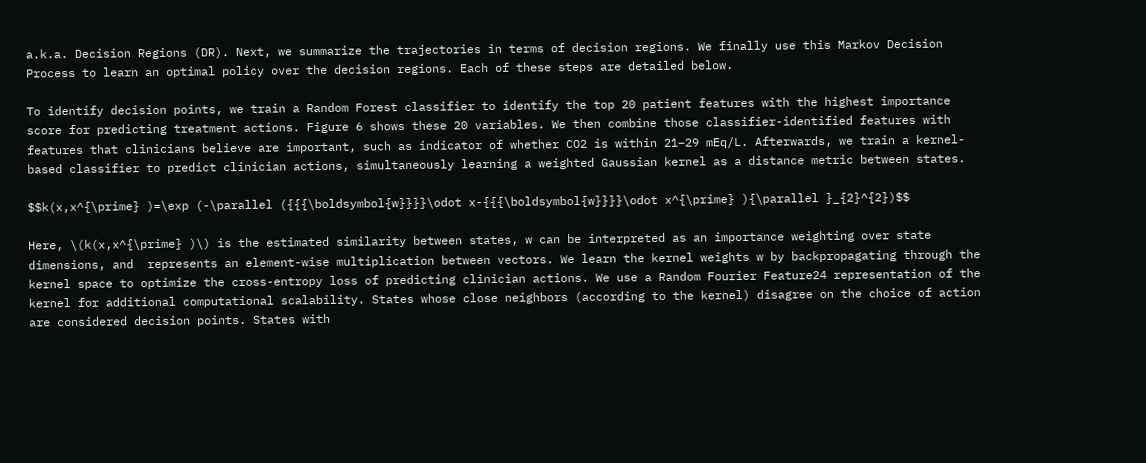a.k.a. Decision Regions (DR). Next, we summarize the trajectories in terms of decision regions. We finally use this Markov Decision Process to learn an optimal policy over the decision regions. Each of these steps are detailed below.

To identify decision points, we train a Random Forest classifier to identify the top 20 patient features with the highest importance score for predicting treatment actions. Figure 6 shows these 20 variables. We then combine those classifier-identified features with features that clinicians believe are important, such as indicator of whether CO2 is within 21–29 mEq/L. Afterwards, we train a kernel-based classifier to predict clinician actions, simultaneously learning a weighted Gaussian kernel as a distance metric between states.

$$k(x,x^{\prime} )=\exp (-\parallel ({{{\boldsymbol{w}}}}\odot x-{{{\boldsymbol{w}}}}\odot x^{\prime} ){\parallel }_{2}^{2})$$

Here, \(k(x,x^{\prime} )\) is the estimated similarity between states, w can be interpreted as an importance weighting over state dimensions, and  represents an element-wise multiplication between vectors. We learn the kernel weights w by backpropagating through the kernel space to optimize the cross-entropy loss of predicting clinician actions. We use a Random Fourier Feature24 representation of the kernel for additional computational scalability. States whose close neighbors (according to the kernel) disagree on the choice of action are considered decision points. States with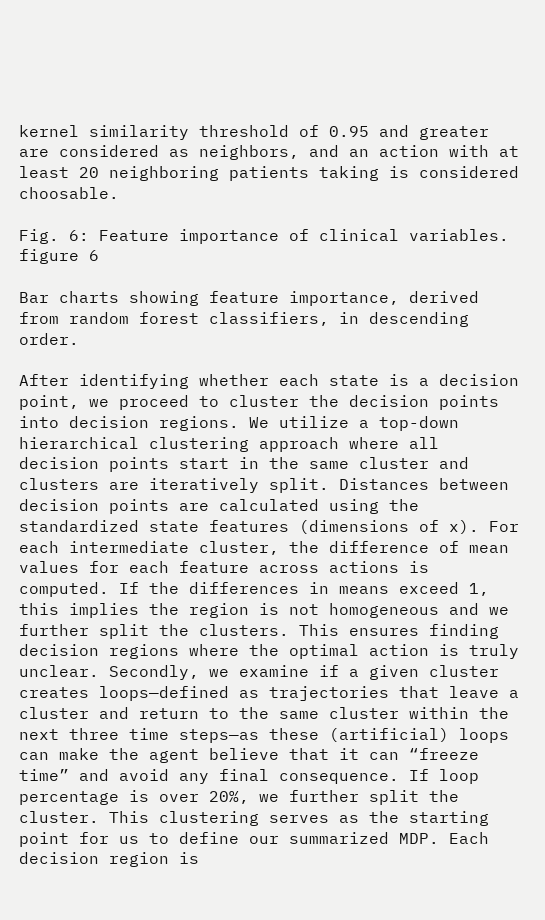kernel similarity threshold of 0.95 and greater are considered as neighbors, and an action with at least 20 neighboring patients taking is considered choosable.

Fig. 6: Feature importance of clinical variables.
figure 6

Bar charts showing feature importance, derived from random forest classifiers, in descending order.

After identifying whether each state is a decision point, we proceed to cluster the decision points into decision regions. We utilize a top-down hierarchical clustering approach where all decision points start in the same cluster and clusters are iteratively split. Distances between decision points are calculated using the standardized state features (dimensions of x). For each intermediate cluster, the difference of mean values for each feature across actions is computed. If the differences in means exceed 1, this implies the region is not homogeneous and we further split the clusters. This ensures finding decision regions where the optimal action is truly unclear. Secondly, we examine if a given cluster creates loops—defined as trajectories that leave a cluster and return to the same cluster within the next three time steps—as these (artificial) loops can make the agent believe that it can “freeze time” and avoid any final consequence. If loop percentage is over 20%, we further split the cluster. This clustering serves as the starting point for us to define our summarized MDP. Each decision region is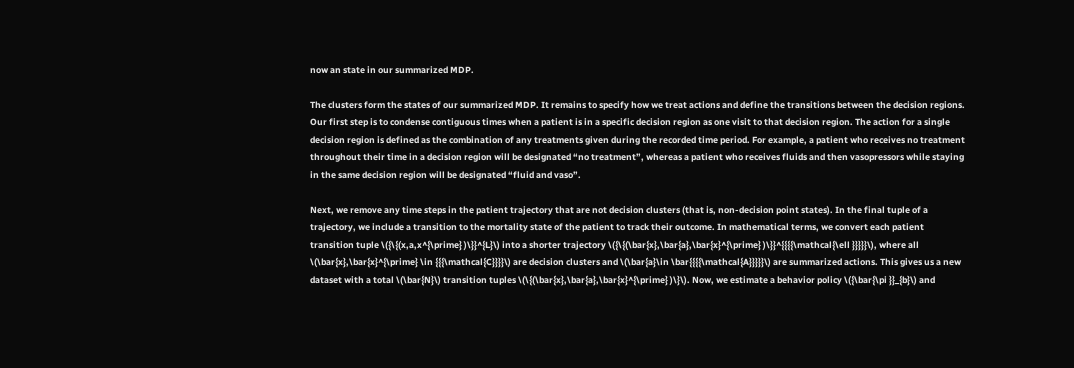now an state in our summarized MDP.

The clusters form the states of our summarized MDP. It remains to specify how we treat actions and define the transitions between the decision regions. Our first step is to condense contiguous times when a patient is in a specific decision region as one visit to that decision region. The action for a single decision region is defined as the combination of any treatments given during the recorded time period. For example, a patient who receives no treatment throughout their time in a decision region will be designated “no treatment”, whereas a patient who receives fluids and then vasopressors while staying in the same decision region will be designated “fluid and vaso”.

Next, we remove any time steps in the patient trajectory that are not decision clusters (that is, non-decision point states). In the final tuple of a trajectory, we include a transition to the mortality state of the patient to track their outcome. In mathematical terms, we convert each patient transition tuple \({\{(x,a,x^{\prime} )\}}^{L}\) into a shorter trajectory \({\{(\bar{x},\bar{a},\bar{x}^{\prime} )\}}^{{{{\mathcal{\ell }}}}}\), where all \(\bar{x},\bar{x}^{\prime} \in {{{\mathcal{C}}}}\) are decision clusters and \(\bar{a}\in \bar{{{{\mathcal{A}}}}}\) are summarized actions. This gives us a new dataset with a total \(\bar{N}\) transition tuples \(\{(\bar{x},\bar{a},\bar{x}^{\prime} )\}\). Now, we estimate a behavior policy \({\bar{\pi }}_{b}\) and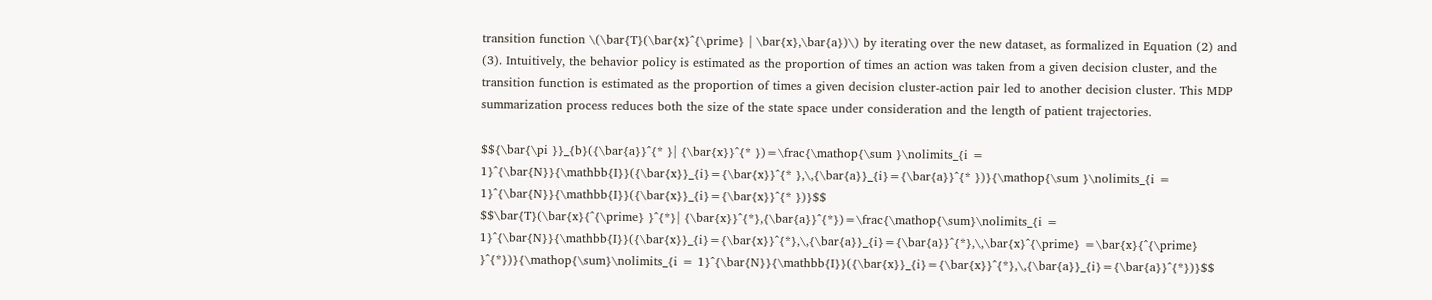transition function \(\bar{T}(\bar{x}^{\prime} | \bar{x},\bar{a})\) by iterating over the new dataset, as formalized in Equation (2) and (3). Intuitively, the behavior policy is estimated as the proportion of times an action was taken from a given decision cluster, and the transition function is estimated as the proportion of times a given decision cluster-action pair led to another decision cluster. This MDP summarization process reduces both the size of the state space under consideration and the length of patient trajectories.

$${\bar{\pi }}_{b}({\bar{a}}^{* }| {\bar{x}}^{* })=\frac{\mathop{\sum }\nolimits_{i = 1}^{\bar{N}}{\mathbb{I}}({\bar{x}}_{i}={\bar{x}}^{* },\,{\bar{a}}_{i}={\bar{a}}^{* })}{\mathop{\sum }\nolimits_{i = 1}^{\bar{N}}{\mathbb{I}}({\bar{x}}_{i}={\bar{x}}^{* })}$$
$$\bar{T}(\bar{x}{^{\prime} }^{*}| {\bar{x}}^{*},{\bar{a}}^{*})=\frac{\mathop{\sum}\nolimits_{i = 1}^{\bar{N}}{\mathbb{I}}({\bar{x}}_{i}={\bar{x}}^{*},\,{\bar{a}}_{i}={\bar{a}}^{*},\,\bar{x}^{\prime} =\bar{x}{^{\prime} }^{*})}{\mathop{\sum}\nolimits_{i = 1}^{\bar{N}}{\mathbb{I}}({\bar{x}}_{i}={\bar{x}}^{*},\,{\bar{a}}_{i}={\bar{a}}^{*})}$$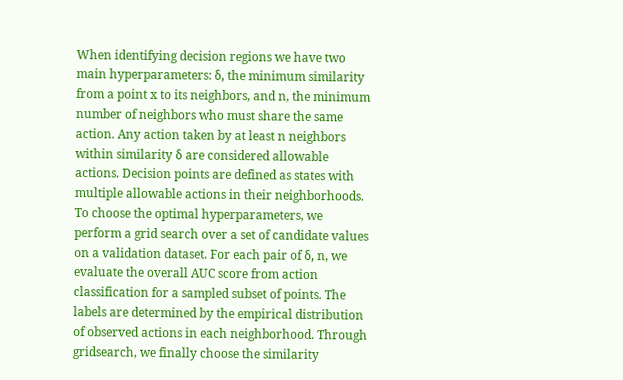When identifying decision regions we have two main hyperparameters: δ, the minimum similarity from a point x to its neighbors, and n, the minimum number of neighbors who must share the same action. Any action taken by at least n neighbors within similarity δ are considered allowable actions. Decision points are defined as states with multiple allowable actions in their neighborhoods. To choose the optimal hyperparameters, we perform a grid search over a set of candidate values on a validation dataset. For each pair of δ, n, we evaluate the overall AUC score from action classification for a sampled subset of points. The labels are determined by the empirical distribution of observed actions in each neighborhood. Through gridsearch, we finally choose the similarity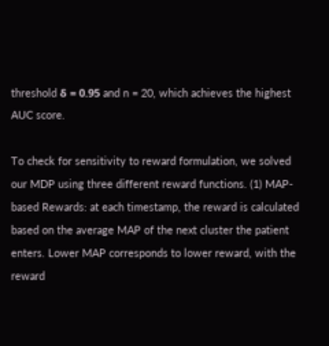threshold δ = 0.95 and n = 20, which achieves the highest AUC score.

To check for sensitivity to reward formulation, we solved our MDP using three different reward functions. (1) MAP-based Rewards: at each timestamp, the reward is calculated based on the average MAP of the next cluster the patient enters. Lower MAP corresponds to lower reward, with the reward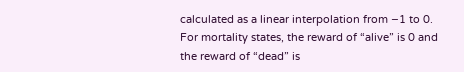calculated as a linear interpolation from −1 to 0. For mortality states, the reward of “alive” is 0 and the reward of “dead” is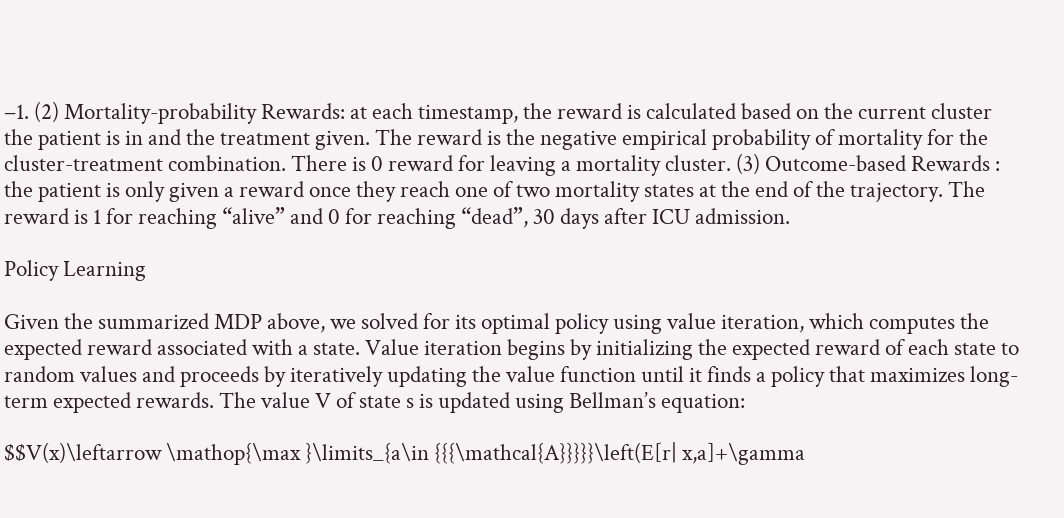−1. (2) Mortality-probability Rewards: at each timestamp, the reward is calculated based on the current cluster the patient is in and the treatment given. The reward is the negative empirical probability of mortality for the cluster-treatment combination. There is 0 reward for leaving a mortality cluster. (3) Outcome-based Rewards : the patient is only given a reward once they reach one of two mortality states at the end of the trajectory. The reward is 1 for reaching “alive” and 0 for reaching “dead”, 30 days after ICU admission.

Policy Learning

Given the summarized MDP above, we solved for its optimal policy using value iteration, which computes the expected reward associated with a state. Value iteration begins by initializing the expected reward of each state to random values and proceeds by iteratively updating the value function until it finds a policy that maximizes long-term expected rewards. The value V of state s is updated using Bellman’s equation:

$$V(x)\leftarrow \mathop{\max }\limits_{a\in {{{\mathcal{A}}}}}\left(E[r| x,a]+\gamma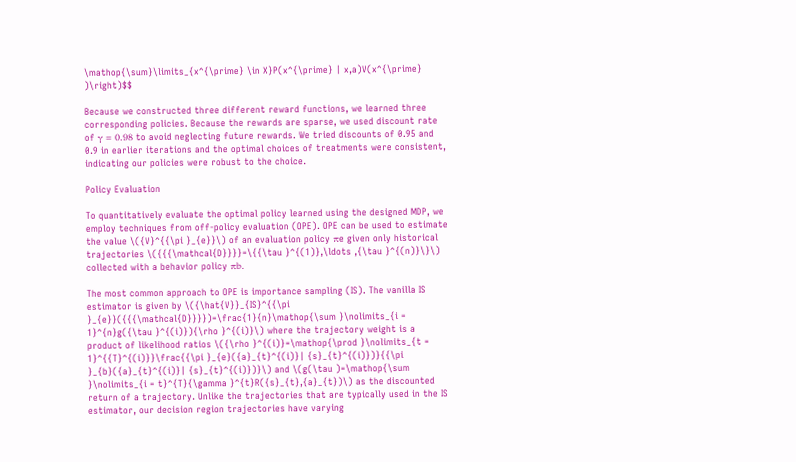\mathop{\sum}\limits_{x^{\prime} \in X}P(x^{\prime} | x,a)V(x^{\prime} )\right)$$

Because we constructed three different reward functions, we learned three corresponding policies. Because the rewards are sparse, we used discount rate of γ = 0.98 to avoid neglecting future rewards. We tried discounts of 0.95 and 0.9 in earlier iterations and the optimal choices of treatments were consistent, indicating our policies were robust to the choice.

Policy Evaluation

To quantitatively evaluate the optimal policy learned using the designed MDP, we employ techniques from off-policy evaluation (OPE). OPE can be used to estimate the value \({V}^{{\pi }_{e}}\) of an evaluation policy πe given only historical trajectories \({{{\mathcal{D}}}}=\{{\tau }^{(1)},\ldots ,{\tau }^{(n)}\}\) collected with a behavior policy πb.

The most common approach to OPE is importance sampling (IS). The vanilla IS estimator is given by \({\hat{V}}_{IS}^{{\pi }_{e}}({{{\mathcal{D}}}})=\frac{1}{n}\mathop{\sum }\nolimits_{i = 1}^{n}g({\tau }^{(i)}){\rho }^{(i)}\) where the trajectory weight is a product of likelihood ratios \({\rho }^{(i)}=\mathop{\prod }\nolimits_{t = 1}^{{T}^{(i)}}\frac{{\pi }_{e}({a}_{t}^{(i)}| {s}_{t}^{(i)})}{{\pi }_{b}({a}_{t}^{(i)}| {s}_{t}^{(i)})}\) and \(g(\tau )=\mathop{\sum }\nolimits_{i = t}^{T}{\gamma }^{t}R({s}_{t},{a}_{t})\) as the discounted return of a trajectory. Unlike the trajectories that are typically used in the IS estimator, our decision region trajectories have varying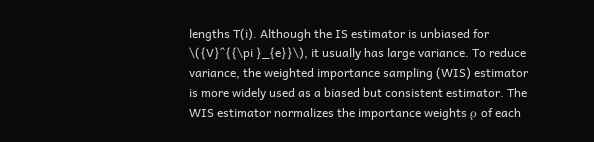lengths T(i). Although the IS estimator is unbiased for \({V}^{{\pi }_{e}}\), it usually has large variance. To reduce variance, the weighted importance sampling (WIS) estimator is more widely used as a biased but consistent estimator. The WIS estimator normalizes the importance weights ρ of each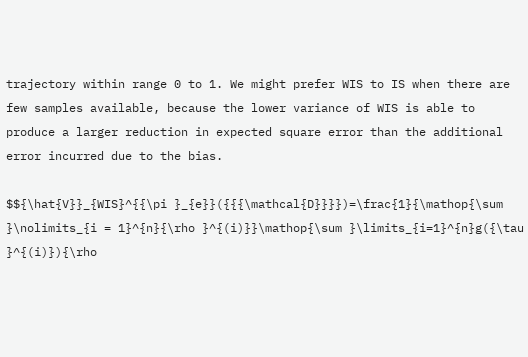trajectory within range 0 to 1. We might prefer WIS to IS when there are few samples available, because the lower variance of WIS is able to produce a larger reduction in expected square error than the additional error incurred due to the bias.

$${\hat{V}}_{WIS}^{{\pi }_{e}}({{{\mathcal{D}}}})=\frac{1}{\mathop{\sum }\nolimits_{i = 1}^{n}{\rho }^{(i)}}\mathop{\sum }\limits_{i=1}^{n}g({\tau }^{(i)}){\rho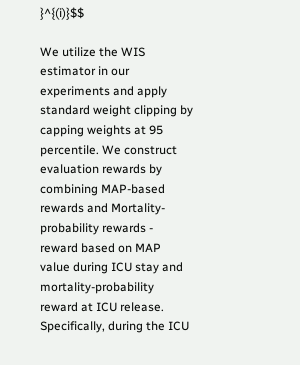}^{(i)}$$

We utilize the WIS estimator in our experiments and apply standard weight clipping by capping weights at 95 percentile. We construct evaluation rewards by combining MAP-based rewards and Mortality-probability rewards - reward based on MAP value during ICU stay and mortality-probability reward at ICU release. Specifically, during the ICU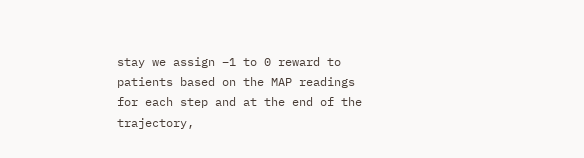stay we assign −1 to 0 reward to patients based on the MAP readings for each step and at the end of the trajectory,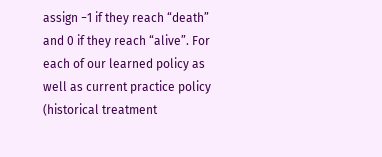assign −1 if they reach “death” and 0 if they reach “alive”. For each of our learned policy as well as current practice policy (historical treatment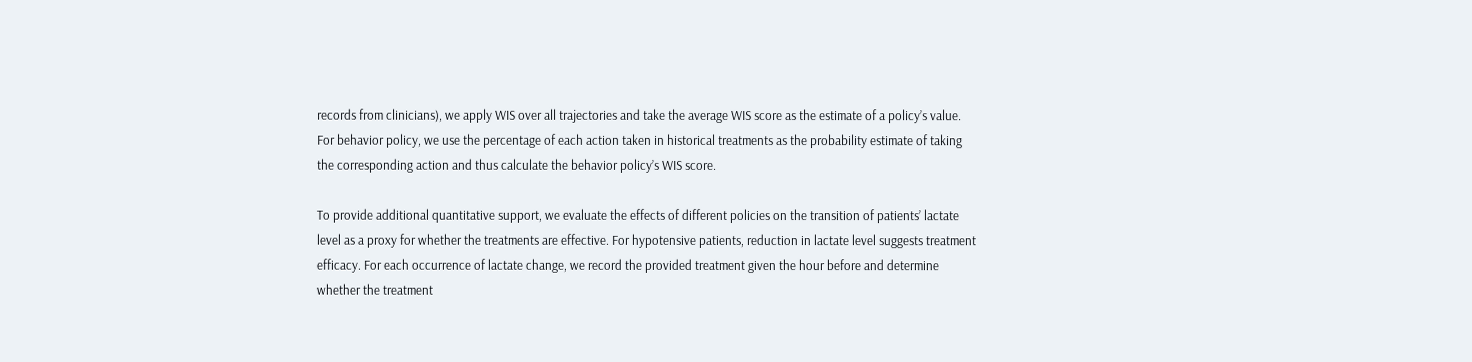records from clinicians), we apply WIS over all trajectories and take the average WIS score as the estimate of a policy’s value. For behavior policy, we use the percentage of each action taken in historical treatments as the probability estimate of taking the corresponding action and thus calculate the behavior policy’s WIS score.

To provide additional quantitative support, we evaluate the effects of different policies on the transition of patients’ lactate level as a proxy for whether the treatments are effective. For hypotensive patients, reduction in lactate level suggests treatment efficacy. For each occurrence of lactate change, we record the provided treatment given the hour before and determine whether the treatment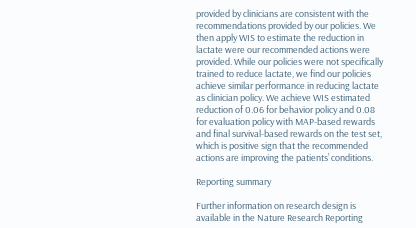provided by clinicians are consistent with the recommendations provided by our policies. We then apply WIS to estimate the reduction in lactate were our recommended actions were provided. While our policies were not specifically trained to reduce lactate, we find our policies achieve similar performance in reducing lactate as clinician policy. We achieve WIS estimated reduction of 0.06 for behavior policy and 0.08 for evaluation policy with MAP-based rewards and final survival-based rewards on the test set, which is positive sign that the recommended actions are improving the patients’ conditions.

Reporting summary

Further information on research design is available in the Nature Research Reporting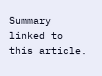Summary linked to this article.